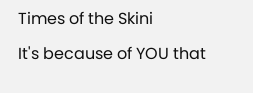Times of the Skini

It's because of YOU that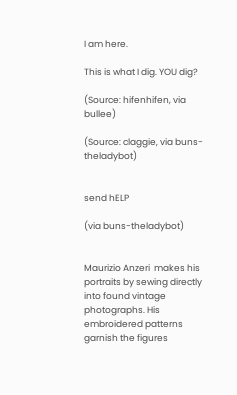I am here.

This is what I dig. YOU dig?

(Source: hifenhifen, via bullee)

(Source: claggie, via buns-theladybot)


send hELP

(via buns-theladybot)


Maurizio Anzeri  makes his portraits by sewing directly into found vintage photographs. His embroidered patterns garnish the figures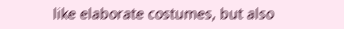like elaborate costumes, but also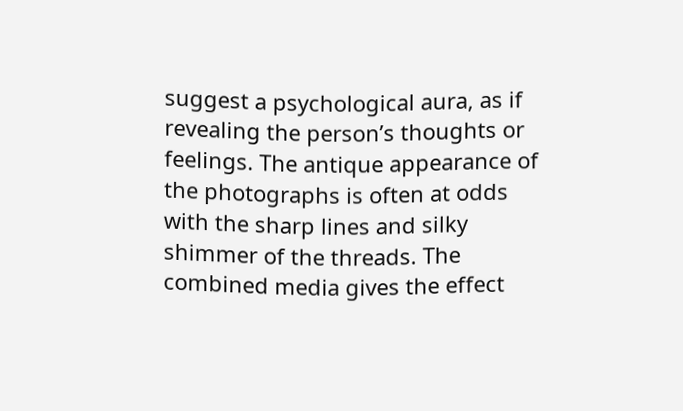suggest a psychological aura, as if revealing the person’s thoughts or feelings. The antique appearance of the photographs is often at odds with the sharp lines and silky shimmer of the threads. The combined media gives the effect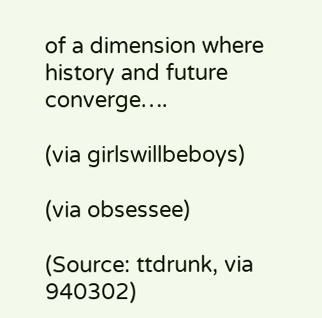of a dimension where history and future converge….

(via girlswillbeboys)

(via obsessee)

(Source: ttdrunk, via 940302)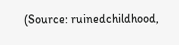(Source: ruinedchildhood,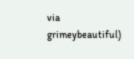via grimeybeautiful)